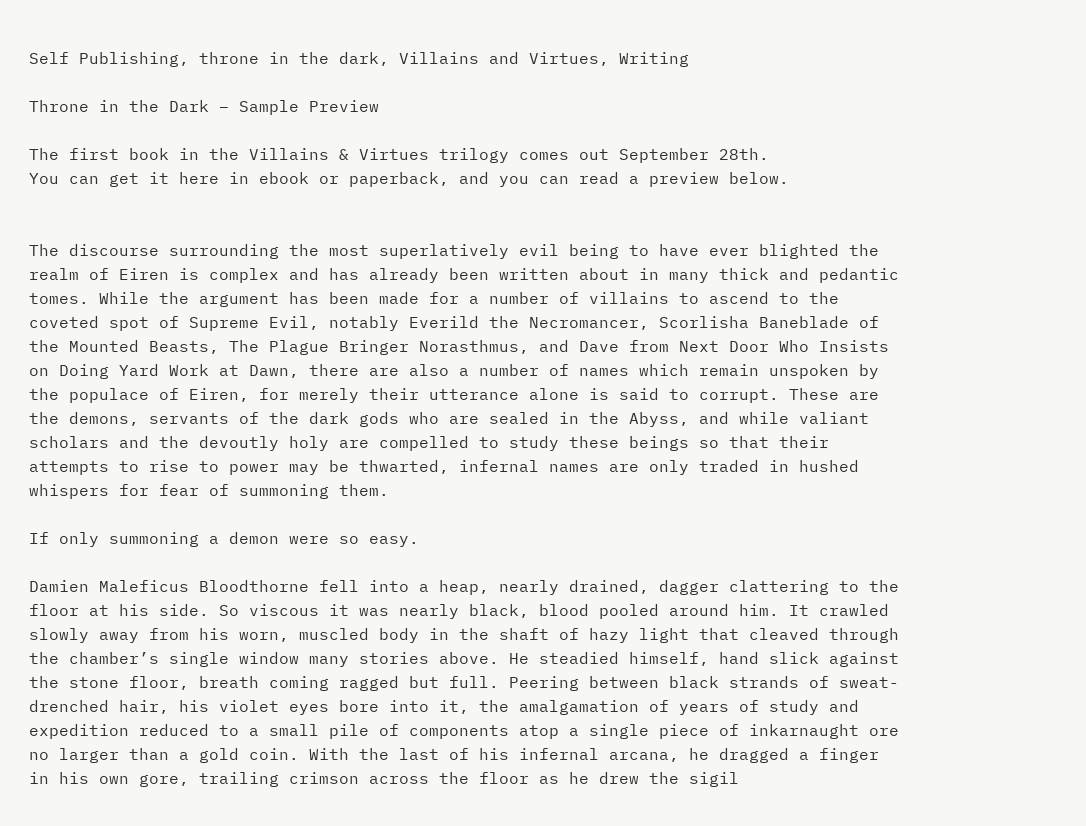Self Publishing, throne in the dark, Villains and Virtues, Writing

Throne in the Dark – Sample Preview

The first book in the Villains & Virtues trilogy comes out September 28th.
You can get it here in ebook or paperback, and you can read a preview below.


The discourse surrounding the most superlatively evil being to have ever blighted the realm of Eiren is complex and has already been written about in many thick and pedantic tomes. While the argument has been made for a number of villains to ascend to the coveted spot of Supreme Evil, notably Everild the Necromancer, Scorlisha Baneblade of the Mounted Beasts, The Plague Bringer Norasthmus, and Dave from Next Door Who Insists on Doing Yard Work at Dawn, there are also a number of names which remain unspoken by the populace of Eiren, for merely their utterance alone is said to corrupt. These are the demons, servants of the dark gods who are sealed in the Abyss, and while valiant scholars and the devoutly holy are compelled to study these beings so that their attempts to rise to power may be thwarted, infernal names are only traded in hushed whispers for fear of summoning them.

If only summoning a demon were so easy.

Damien Maleficus Bloodthorne fell into a heap, nearly drained, dagger clattering to the floor at his side. So viscous it was nearly black, blood pooled around him. It crawled slowly away from his worn, muscled body in the shaft of hazy light that cleaved through the chamber’s single window many stories above. He steadied himself, hand slick against the stone floor, breath coming ragged but full. Peering between black strands of sweat-drenched hair, his violet eyes bore into it, the amalgamation of years of study and expedition reduced to a small pile of components atop a single piece of inkarnaught ore no larger than a gold coin. With the last of his infernal arcana, he dragged a finger in his own gore, trailing crimson across the floor as he drew the sigil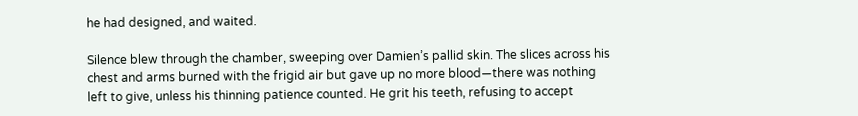he had designed, and waited.

Silence blew through the chamber, sweeping over Damien’s pallid skin. The slices across his chest and arms burned with the frigid air but gave up no more blood—there was nothing left to give, unless his thinning patience counted. He grit his teeth, refusing to accept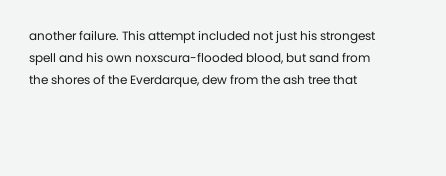another failure. This attempt included not just his strongest spell and his own noxscura-flooded blood, but sand from the shores of the Everdarque, dew from the ash tree that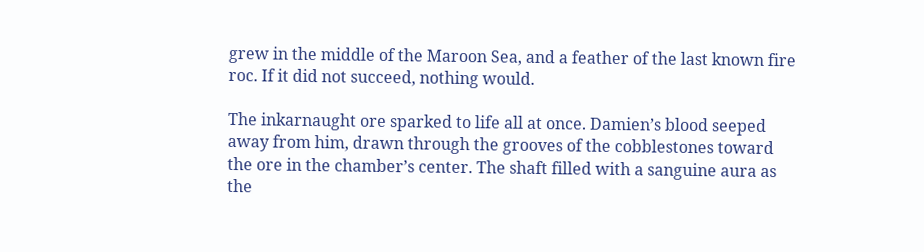grew in the middle of the Maroon Sea, and a feather of the last known fire roc. If it did not succeed, nothing would.

The inkarnaught ore sparked to life all at once. Damien’s blood seeped away from him, drawn through the grooves of the cobblestones toward the ore in the chamber’s center. The shaft filled with a sanguine aura as the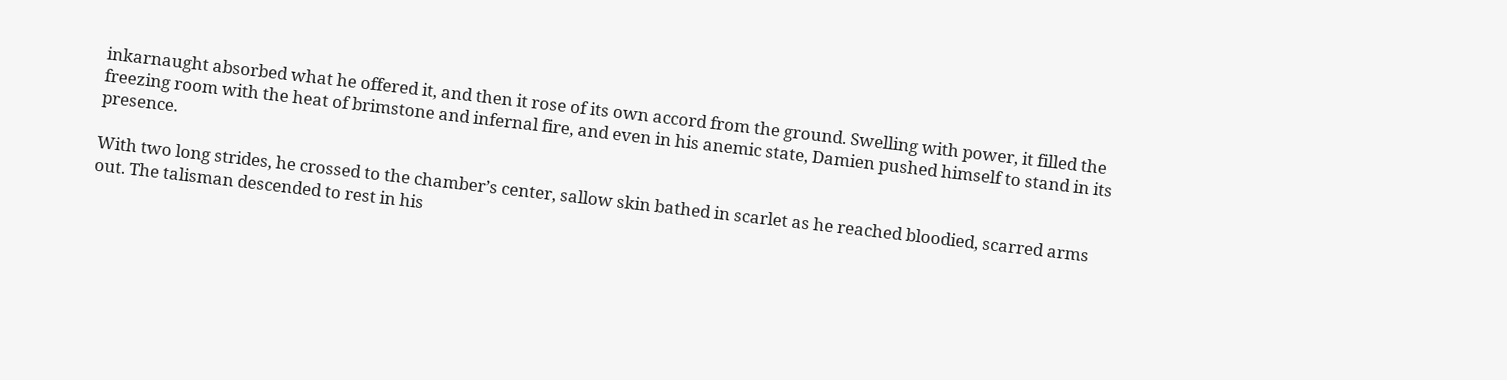inkarnaught absorbed what he offered it, and then it rose of its own accord from the ground. Swelling with power, it filled the freezing room with the heat of brimstone and infernal fire, and even in his anemic state, Damien pushed himself to stand in its presence.

With two long strides, he crossed to the chamber’s center, sallow skin bathed in scarlet as he reached bloodied, scarred arms out. The talisman descended to rest in his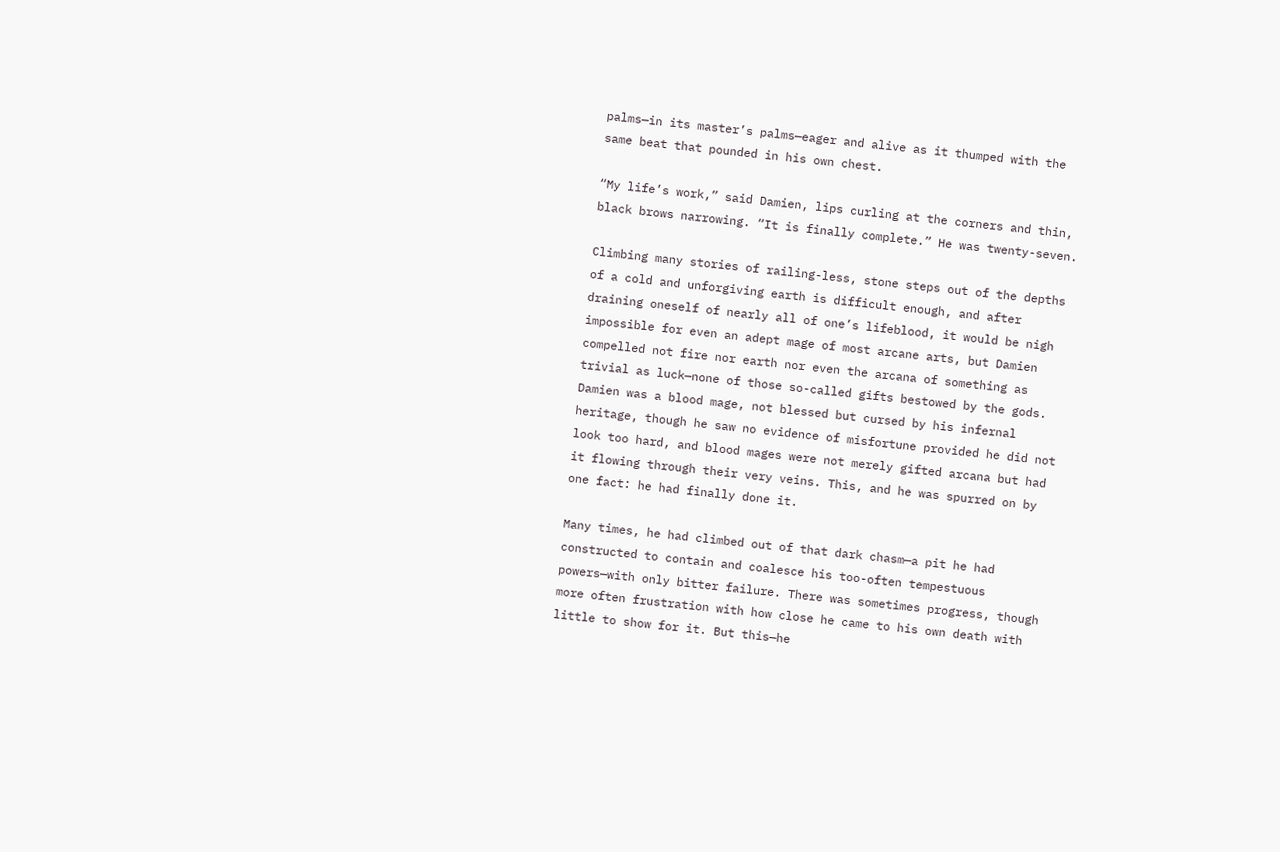palms—in its master’s palms—eager and alive as it thumped with the same beat that pounded in his own chest.

“My life’s work,” said Damien, lips curling at the corners and thin, black brows narrowing. “It is finally complete.” He was twenty-seven.

Climbing many stories of railing-less, stone steps out of the depths of a cold and unforgiving earth is difficult enough, and after draining oneself of nearly all of one’s lifeblood, it would be nigh impossible for even an adept mage of most arcane arts, but Damien compelled not fire nor earth nor even the arcana of something as trivial as luck—none of those so-called gifts bestowed by the gods. Damien was a blood mage, not blessed but cursed by his infernal heritage, though he saw no evidence of misfortune provided he did not look too hard, and blood mages were not merely gifted arcana but had it flowing through their very veins. This, and he was spurred on by one fact: he had finally done it.

Many times, he had climbed out of that dark chasm—a pit he had constructed to contain and coalesce his too-often tempestuous powers—with only bitter failure. There was sometimes progress, though more often frustration with how close he came to his own death with little to show for it. But this—he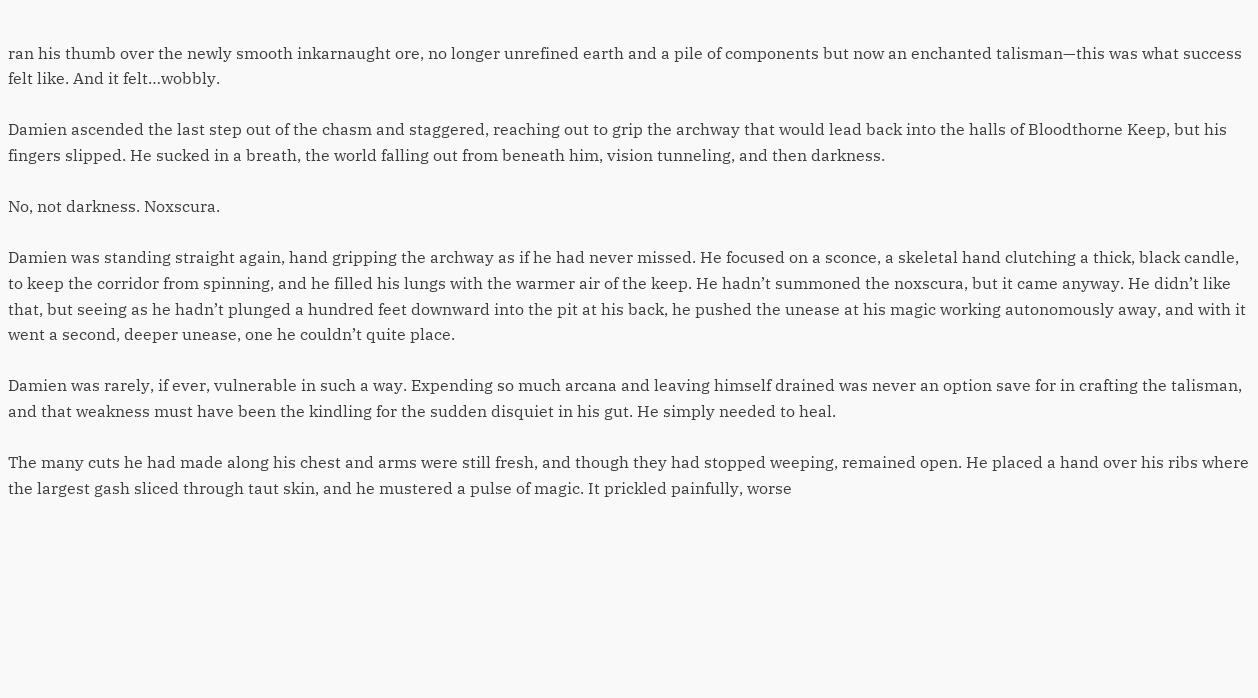ran his thumb over the newly smooth inkarnaught ore, no longer unrefined earth and a pile of components but now an enchanted talisman—this was what success felt like. And it felt…wobbly.

Damien ascended the last step out of the chasm and staggered, reaching out to grip the archway that would lead back into the halls of Bloodthorne Keep, but his fingers slipped. He sucked in a breath, the world falling out from beneath him, vision tunneling, and then darkness.

No, not darkness. Noxscura.

Damien was standing straight again, hand gripping the archway as if he had never missed. He focused on a sconce, a skeletal hand clutching a thick, black candle, to keep the corridor from spinning, and he filled his lungs with the warmer air of the keep. He hadn’t summoned the noxscura, but it came anyway. He didn’t like that, but seeing as he hadn’t plunged a hundred feet downward into the pit at his back, he pushed the unease at his magic working autonomously away, and with it went a second, deeper unease, one he couldn’t quite place.

Damien was rarely, if ever, vulnerable in such a way. Expending so much arcana and leaving himself drained was never an option save for in crafting the talisman, and that weakness must have been the kindling for the sudden disquiet in his gut. He simply needed to heal.

The many cuts he had made along his chest and arms were still fresh, and though they had stopped weeping, remained open. He placed a hand over his ribs where the largest gash sliced through taut skin, and he mustered a pulse of magic. It prickled painfully, worse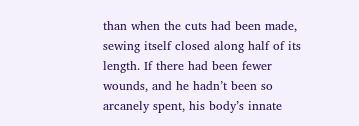than when the cuts had been made, sewing itself closed along half of its length. If there had been fewer wounds, and he hadn’t been so arcanely spent, his body’s innate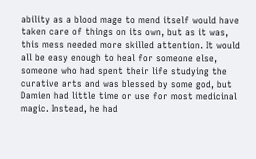ability as a blood mage to mend itself would have taken care of things on its own, but as it was, this mess needed more skilled attention. It would all be easy enough to heal for someone else, someone who had spent their life studying the curative arts and was blessed by some god, but Damien had little time or use for most medicinal magic. Instead, he had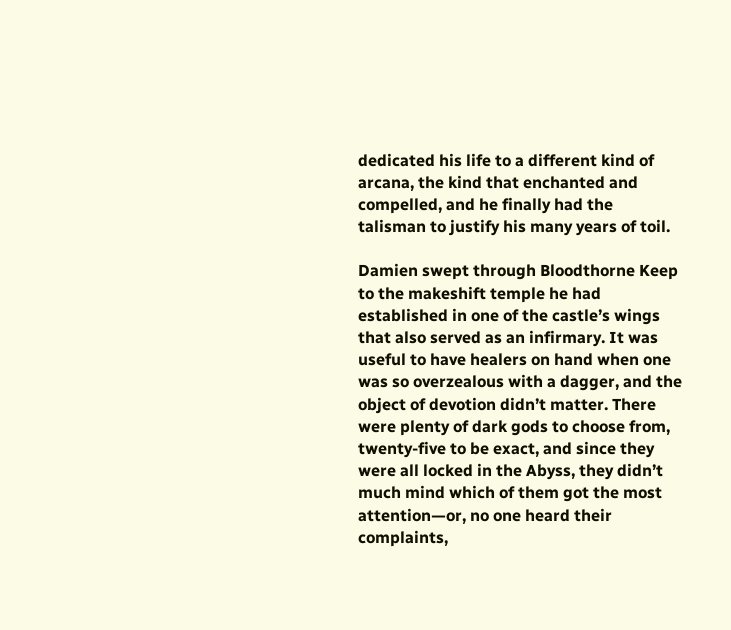dedicated his life to a different kind of arcana, the kind that enchanted and compelled, and he finally had the talisman to justify his many years of toil.

Damien swept through Bloodthorne Keep to the makeshift temple he had established in one of the castle’s wings that also served as an infirmary. It was useful to have healers on hand when one was so overzealous with a dagger, and the object of devotion didn’t matter. There were plenty of dark gods to choose from, twenty-five to be exact, and since they were all locked in the Abyss, they didn’t much mind which of them got the most attention—or, no one heard their complaints,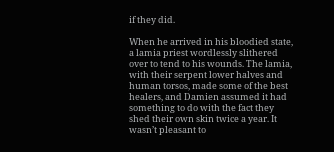if they did.

When he arrived in his bloodied state, a lamia priest wordlessly slithered over to tend to his wounds. The lamia, with their serpent lower halves and human torsos, made some of the best healers, and Damien assumed it had something to do with the fact they shed their own skin twice a year. It wasn’t pleasant to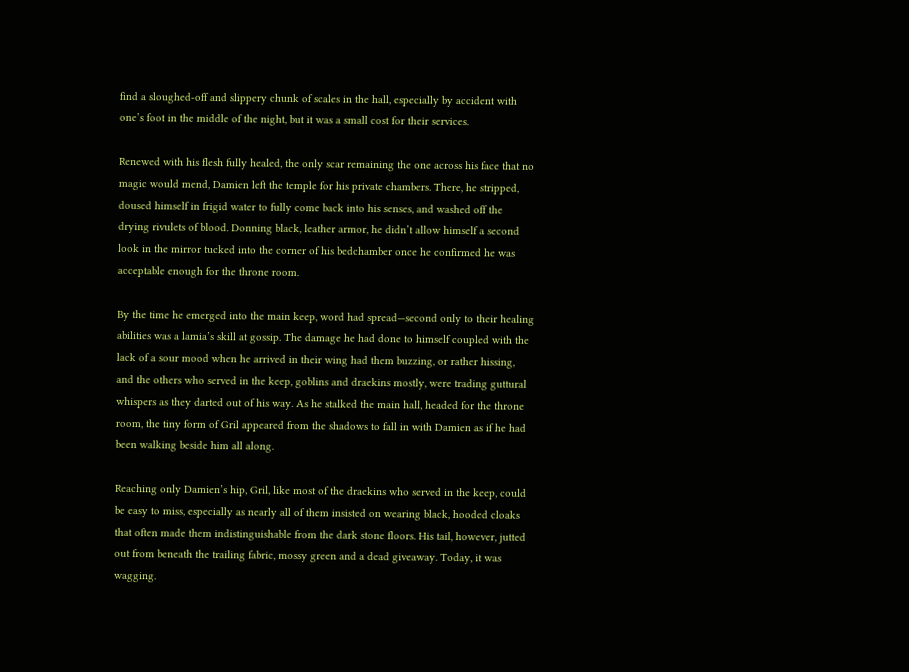find a sloughed-off and slippery chunk of scales in the hall, especially by accident with one’s foot in the middle of the night, but it was a small cost for their services.

Renewed with his flesh fully healed, the only scar remaining the one across his face that no magic would mend, Damien left the temple for his private chambers. There, he stripped, doused himself in frigid water to fully come back into his senses, and washed off the drying rivulets of blood. Donning black, leather armor, he didn’t allow himself a second look in the mirror tucked into the corner of his bedchamber once he confirmed he was acceptable enough for the throne room.

By the time he emerged into the main keep, word had spread—second only to their healing abilities was a lamia’s skill at gossip. The damage he had done to himself coupled with the lack of a sour mood when he arrived in their wing had them buzzing, or rather hissing, and the others who served in the keep, goblins and draekins mostly, were trading guttural whispers as they darted out of his way. As he stalked the main hall, headed for the throne room, the tiny form of Gril appeared from the shadows to fall in with Damien as if he had been walking beside him all along.

Reaching only Damien’s hip, Gril, like most of the draekins who served in the keep, could be easy to miss, especially as nearly all of them insisted on wearing black, hooded cloaks that often made them indistinguishable from the dark stone floors. His tail, however, jutted out from beneath the trailing fabric, mossy green and a dead giveaway. Today, it was wagging.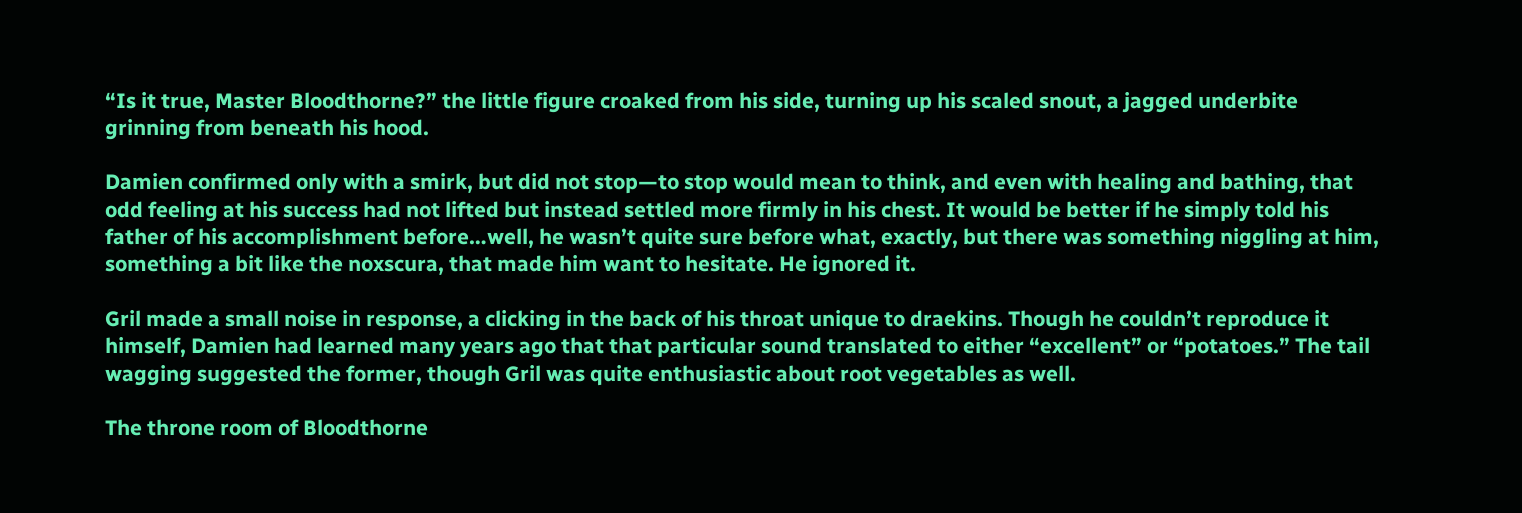“Is it true, Master Bloodthorne?” the little figure croaked from his side, turning up his scaled snout, a jagged underbite grinning from beneath his hood.

Damien confirmed only with a smirk, but did not stop—to stop would mean to think, and even with healing and bathing, that odd feeling at his success had not lifted but instead settled more firmly in his chest. It would be better if he simply told his father of his accomplishment before…well, he wasn’t quite sure before what, exactly, but there was something niggling at him, something a bit like the noxscura, that made him want to hesitate. He ignored it.

Gril made a small noise in response, a clicking in the back of his throat unique to draekins. Though he couldn’t reproduce it himself, Damien had learned many years ago that that particular sound translated to either “excellent” or “potatoes.” The tail wagging suggested the former, though Gril was quite enthusiastic about root vegetables as well.

The throne room of Bloodthorne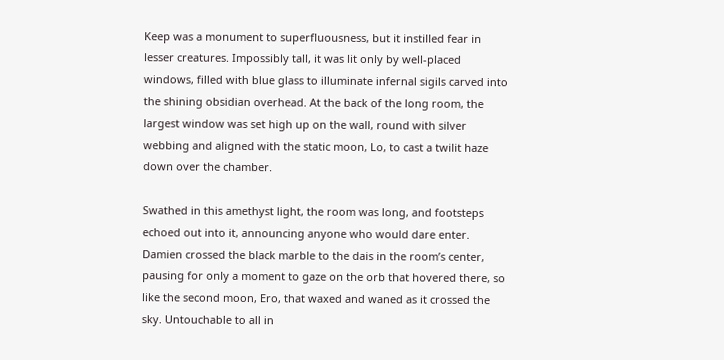Keep was a monument to superfluousness, but it instilled fear in lesser creatures. Impossibly tall, it was lit only by well-placed windows, filled with blue glass to illuminate infernal sigils carved into the shining obsidian overhead. At the back of the long room, the largest window was set high up on the wall, round with silver webbing and aligned with the static moon, Lo, to cast a twilit haze down over the chamber.

Swathed in this amethyst light, the room was long, and footsteps echoed out into it, announcing anyone who would dare enter. Damien crossed the black marble to the dais in the room’s center, pausing for only a moment to gaze on the orb that hovered there, so like the second moon, Ero, that waxed and waned as it crossed the sky. Untouchable to all in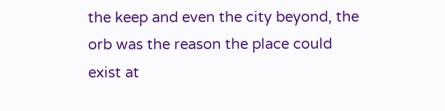the keep and even the city beyond, the orb was the reason the place could exist at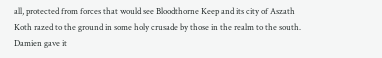all, protected from forces that would see Bloodthorne Keep and its city of Aszath Koth razed to the ground in some holy crusade by those in the realm to the south. Damien gave it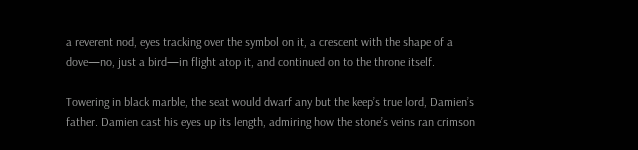a reverent nod, eyes tracking over the symbol on it, a crescent with the shape of a dove—no, just a bird—in flight atop it, and continued on to the throne itself.

Towering in black marble, the seat would dwarf any but the keep’s true lord, Damien’s father. Damien cast his eyes up its length, admiring how the stone’s veins ran crimson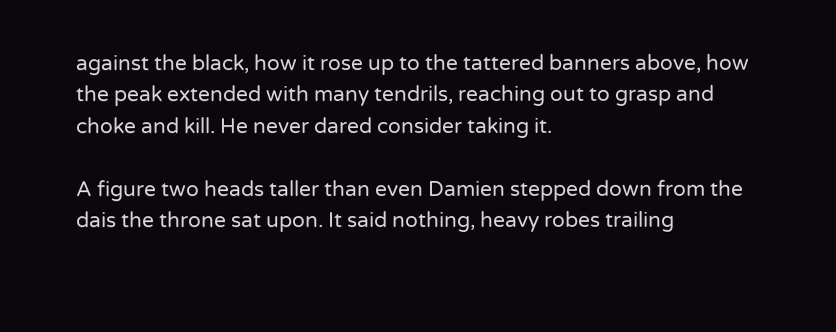against the black, how it rose up to the tattered banners above, how the peak extended with many tendrils, reaching out to grasp and choke and kill. He never dared consider taking it.

A figure two heads taller than even Damien stepped down from the dais the throne sat upon. It said nothing, heavy robes trailing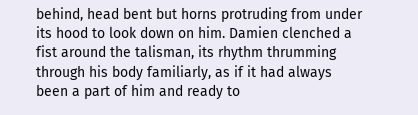behind, head bent but horns protruding from under its hood to look down on him. Damien clenched a fist around the talisman, its rhythm thrumming through his body familiarly, as if it had always been a part of him and ready to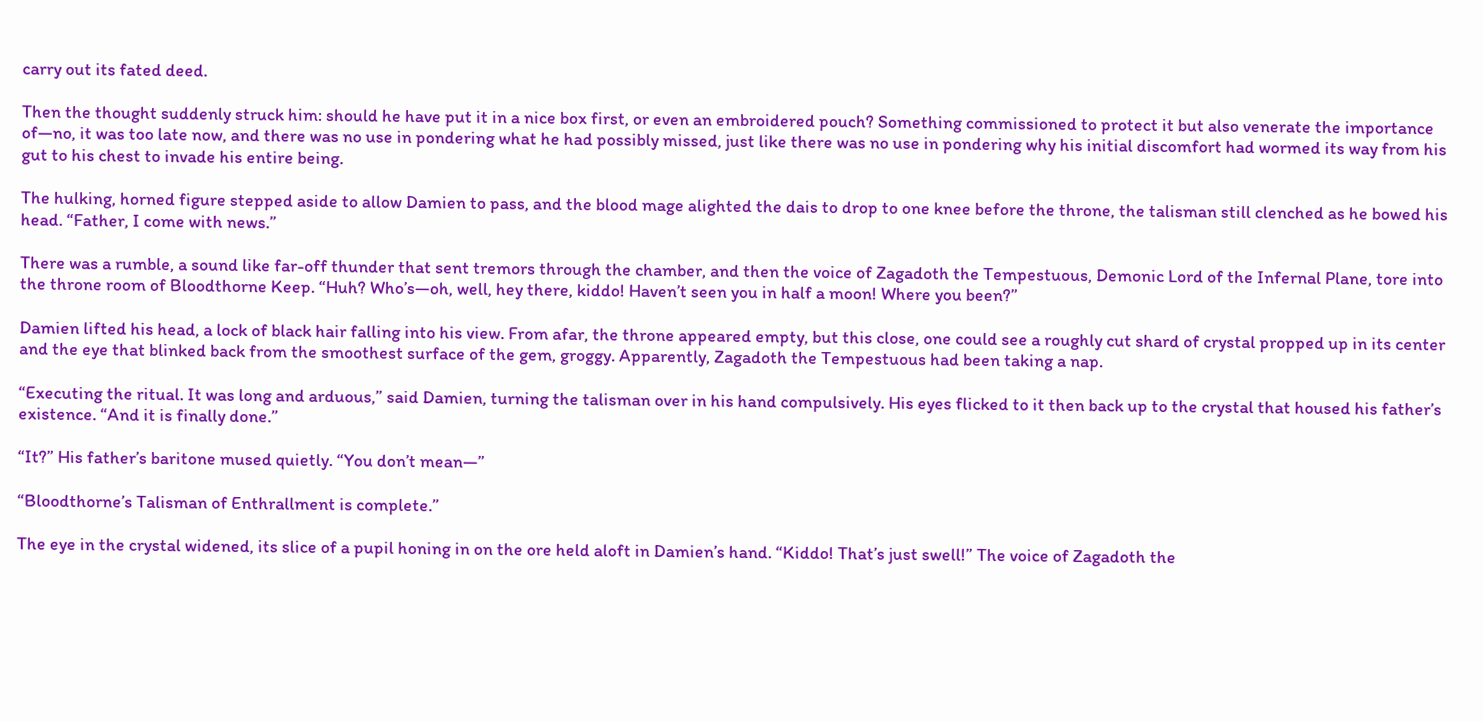carry out its fated deed.

Then the thought suddenly struck him: should he have put it in a nice box first, or even an embroidered pouch? Something commissioned to protect it but also venerate the importance of—no, it was too late now, and there was no use in pondering what he had possibly missed, just like there was no use in pondering why his initial discomfort had wormed its way from his gut to his chest to invade his entire being.

The hulking, horned figure stepped aside to allow Damien to pass, and the blood mage alighted the dais to drop to one knee before the throne, the talisman still clenched as he bowed his head. “Father, I come with news.”

There was a rumble, a sound like far-off thunder that sent tremors through the chamber, and then the voice of Zagadoth the Tempestuous, Demonic Lord of the Infernal Plane, tore into the throne room of Bloodthorne Keep. “Huh? Who’s—oh, well, hey there, kiddo! Haven’t seen you in half a moon! Where you been?”

Damien lifted his head, a lock of black hair falling into his view. From afar, the throne appeared empty, but this close, one could see a roughly cut shard of crystal propped up in its center and the eye that blinked back from the smoothest surface of the gem, groggy. Apparently, Zagadoth the Tempestuous had been taking a nap.

“Executing the ritual. It was long and arduous,” said Damien, turning the talisman over in his hand compulsively. His eyes flicked to it then back up to the crystal that housed his father’s existence. “And it is finally done.”

“It?” His father’s baritone mused quietly. “You don’t mean—”

“Bloodthorne’s Talisman of Enthrallment is complete.”

The eye in the crystal widened, its slice of a pupil honing in on the ore held aloft in Damien’s hand. “Kiddo! That’s just swell!” The voice of Zagadoth the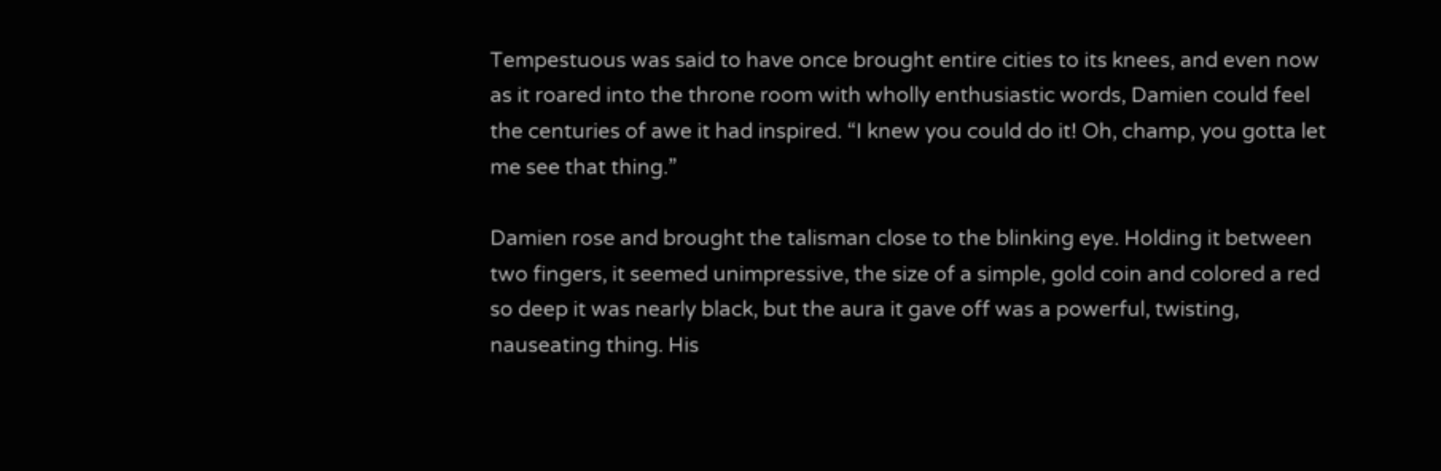Tempestuous was said to have once brought entire cities to its knees, and even now as it roared into the throne room with wholly enthusiastic words, Damien could feel the centuries of awe it had inspired. “I knew you could do it! Oh, champ, you gotta let me see that thing.”

Damien rose and brought the talisman close to the blinking eye. Holding it between two fingers, it seemed unimpressive, the size of a simple, gold coin and colored a red so deep it was nearly black, but the aura it gave off was a powerful, twisting, nauseating thing. His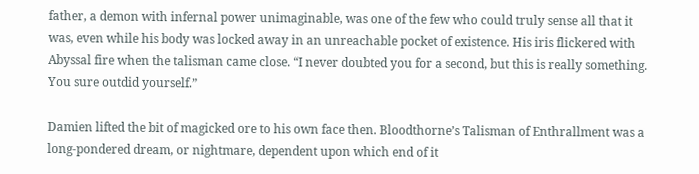father, a demon with infernal power unimaginable, was one of the few who could truly sense all that it was, even while his body was locked away in an unreachable pocket of existence. His iris flickered with Abyssal fire when the talisman came close. “I never doubted you for a second, but this is really something. You sure outdid yourself.”

Damien lifted the bit of magicked ore to his own face then. Bloodthorne’s Talisman of Enthrallment was a long-pondered dream, or nightmare, dependent upon which end of it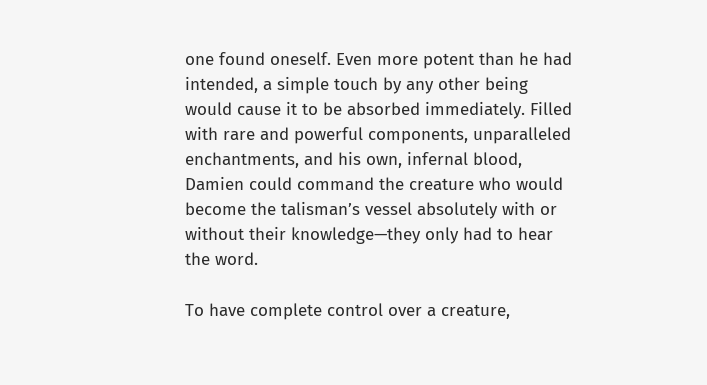one found oneself. Even more potent than he had intended, a simple touch by any other being would cause it to be absorbed immediately. Filled with rare and powerful components, unparalleled enchantments, and his own, infernal blood, Damien could command the creature who would become the talisman’s vessel absolutely with or without their knowledge—they only had to hear the word.

To have complete control over a creature,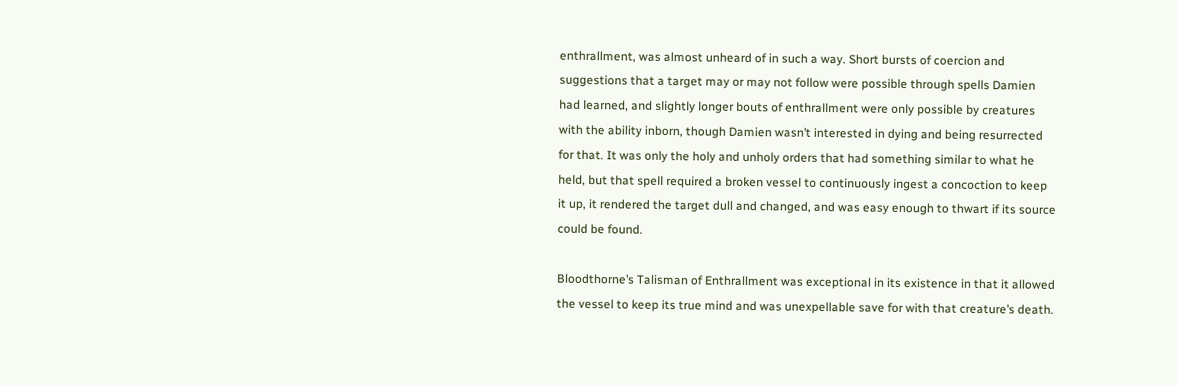enthrallment, was almost unheard of in such a way. Short bursts of coercion and suggestions that a target may or may not follow were possible through spells Damien had learned, and slightly longer bouts of enthrallment were only possible by creatures with the ability inborn, though Damien wasn’t interested in dying and being resurrected for that. It was only the holy and unholy orders that had something similar to what he held, but that spell required a broken vessel to continuously ingest a concoction to keep it up, it rendered the target dull and changed, and was easy enough to thwart if its source could be found.

Bloodthorne’s Talisman of Enthrallment was exceptional in its existence in that it allowed the vessel to keep its true mind and was unexpellable save for with that creature’s death.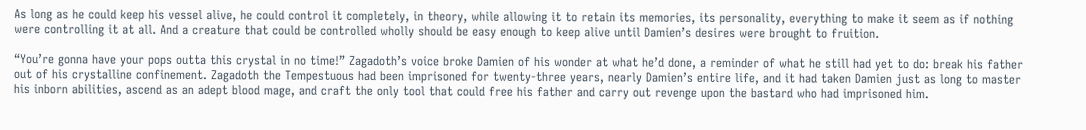As long as he could keep his vessel alive, he could control it completely, in theory, while allowing it to retain its memories, its personality, everything to make it seem as if nothing were controlling it at all. And a creature that could be controlled wholly should be easy enough to keep alive until Damien’s desires were brought to fruition.

“You’re gonna have your pops outta this crystal in no time!” Zagadoth’s voice broke Damien of his wonder at what he’d done, a reminder of what he still had yet to do: break his father out of his crystalline confinement. Zagadoth the Tempestuous had been imprisoned for twenty-three years, nearly Damien’s entire life, and it had taken Damien just as long to master his inborn abilities, ascend as an adept blood mage, and craft the only tool that could free his father and carry out revenge upon the bastard who had imprisoned him.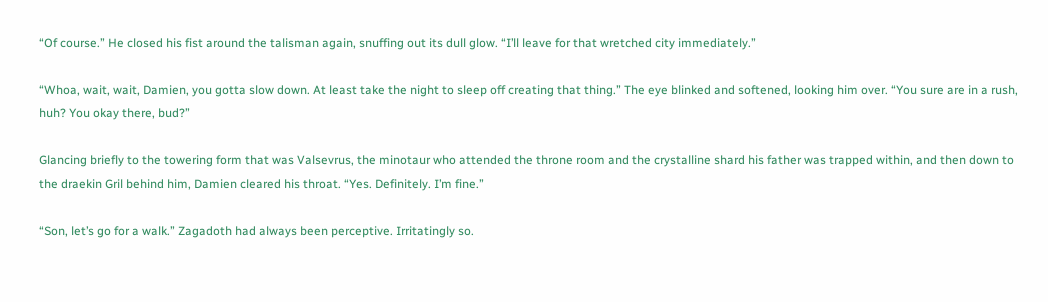“Of course.” He closed his fist around the talisman again, snuffing out its dull glow. “I’ll leave for that wretched city immediately.”

“Whoa, wait, wait, Damien, you gotta slow down. At least take the night to sleep off creating that thing.” The eye blinked and softened, looking him over. “You sure are in a rush, huh? You okay there, bud?”

Glancing briefly to the towering form that was Valsevrus, the minotaur who attended the throne room and the crystalline shard his father was trapped within, and then down to the draekin Gril behind him, Damien cleared his throat. “Yes. Definitely. I’m fine.”

“Son, let’s go for a walk.” Zagadoth had always been perceptive. Irritatingly so.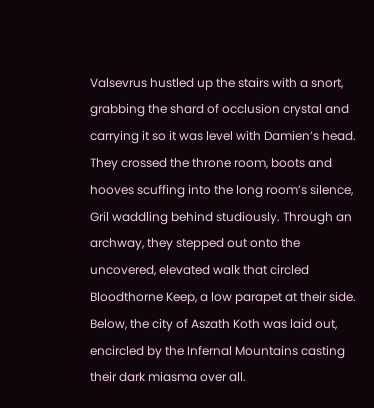Valsevrus hustled up the stairs with a snort, grabbing the shard of occlusion crystal and carrying it so it was level with Damien’s head. They crossed the throne room, boots and hooves scuffing into the long room’s silence, Gril waddling behind studiously. Through an archway, they stepped out onto the uncovered, elevated walk that circled Bloodthorne Keep, a low parapet at their side. Below, the city of Aszath Koth was laid out, encircled by the Infernal Mountains casting their dark miasma over all.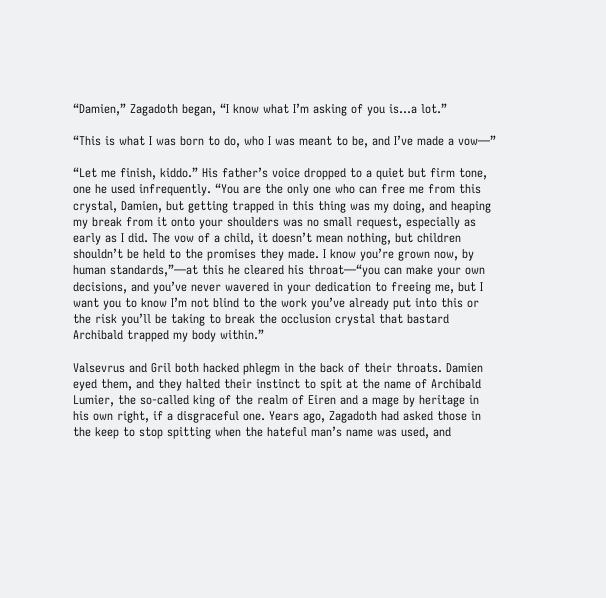“Damien,” Zagadoth began, “I know what I’m asking of you is…a lot.”

“This is what I was born to do, who I was meant to be, and I’ve made a vow—”

“Let me finish, kiddo.” His father’s voice dropped to a quiet but firm tone, one he used infrequently. “You are the only one who can free me from this crystal, Damien, but getting trapped in this thing was my doing, and heaping my break from it onto your shoulders was no small request, especially as early as I did. The vow of a child, it doesn’t mean nothing, but children shouldn’t be held to the promises they made. I know you’re grown now, by human standards,”—at this he cleared his throat—“you can make your own decisions, and you’ve never wavered in your dedication to freeing me, but I want you to know I’m not blind to the work you’ve already put into this or the risk you’ll be taking to break the occlusion crystal that bastard Archibald trapped my body within.”

Valsevrus and Gril both hacked phlegm in the back of their throats. Damien eyed them, and they halted their instinct to spit at the name of Archibald Lumier, the so-called king of the realm of Eiren and a mage by heritage in his own right, if a disgraceful one. Years ago, Zagadoth had asked those in the keep to stop spitting when the hateful man’s name was used, and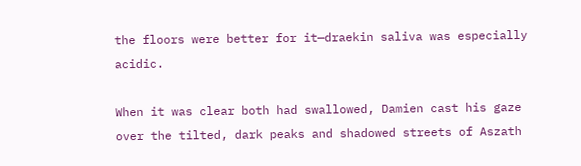the floors were better for it—draekin saliva was especially acidic.

When it was clear both had swallowed, Damien cast his gaze over the tilted, dark peaks and shadowed streets of Aszath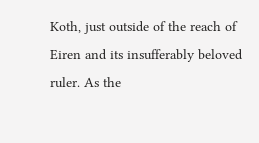Koth, just outside of the reach of Eiren and its insufferably beloved ruler. As the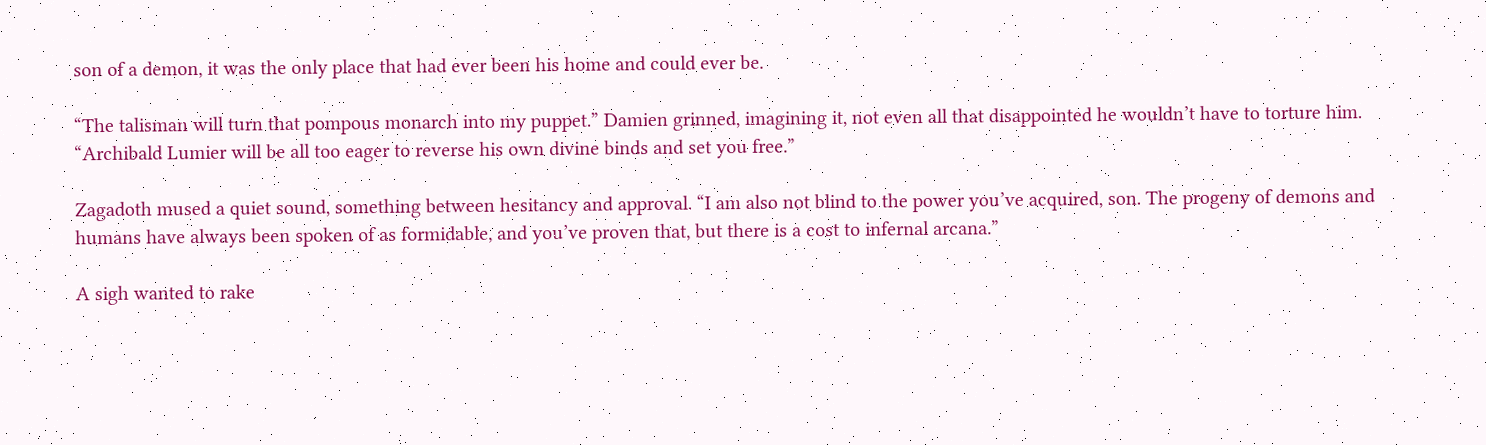son of a demon, it was the only place that had ever been his home and could ever be.

“The talisman will turn that pompous monarch into my puppet.” Damien grinned, imagining it, not even all that disappointed he wouldn’t have to torture him. “Archibald Lumier will be all too eager to reverse his own divine binds and set you free.”

Zagadoth mused a quiet sound, something between hesitancy and approval. “I am also not blind to the power you’ve acquired, son. The progeny of demons and humans have always been spoken of as formidable, and you’ve proven that, but there is a cost to infernal arcana.”

A sigh wanted to rake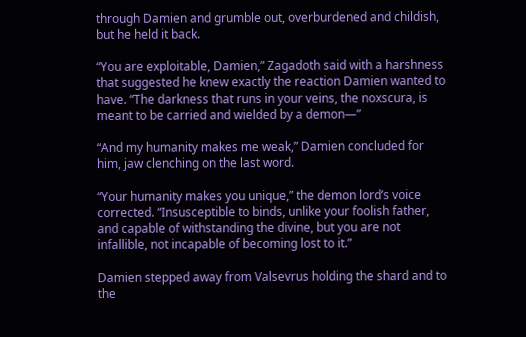through Damien and grumble out, overburdened and childish, but he held it back.

“You are exploitable, Damien,” Zagadoth said with a harshness that suggested he knew exactly the reaction Damien wanted to have. “The darkness that runs in your veins, the noxscura, is meant to be carried and wielded by a demon—”

“And my humanity makes me weak,” Damien concluded for him, jaw clenching on the last word.

“Your humanity makes you unique,” the demon lord’s voice corrected. “Insusceptible to binds, unlike your foolish father, and capable of withstanding the divine, but you are not infallible, not incapable of becoming lost to it.”

Damien stepped away from Valsevrus holding the shard and to the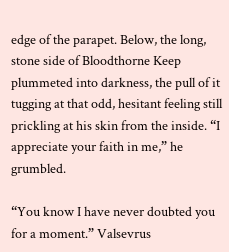edge of the parapet. Below, the long, stone side of Bloodthorne Keep plummeted into darkness, the pull of it tugging at that odd, hesitant feeling still prickling at his skin from the inside. “I appreciate your faith in me,” he grumbled.

“You know I have never doubted you for a moment.” Valsevrus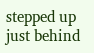stepped up just behind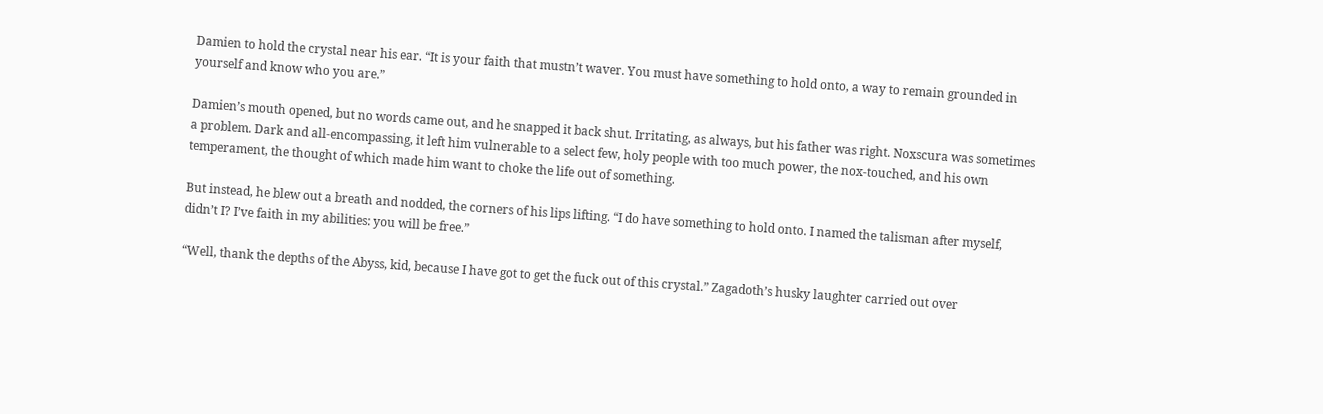Damien to hold the crystal near his ear. “It is your faith that mustn’t waver. You must have something to hold onto, a way to remain grounded in yourself and know who you are.”

Damien’s mouth opened, but no words came out, and he snapped it back shut. Irritating, as always, but his father was right. Noxscura was sometimes a problem. Dark and all-encompassing, it left him vulnerable to a select few, holy people with too much power, the nox-touched, and his own temperament, the thought of which made him want to choke the life out of something.

But instead, he blew out a breath and nodded, the corners of his lips lifting. “I do have something to hold onto. I named the talisman after myself, didn’t I? I’ve faith in my abilities: you will be free.”

“Well, thank the depths of the Abyss, kid, because I have got to get the fuck out of this crystal.” Zagadoth’s husky laughter carried out over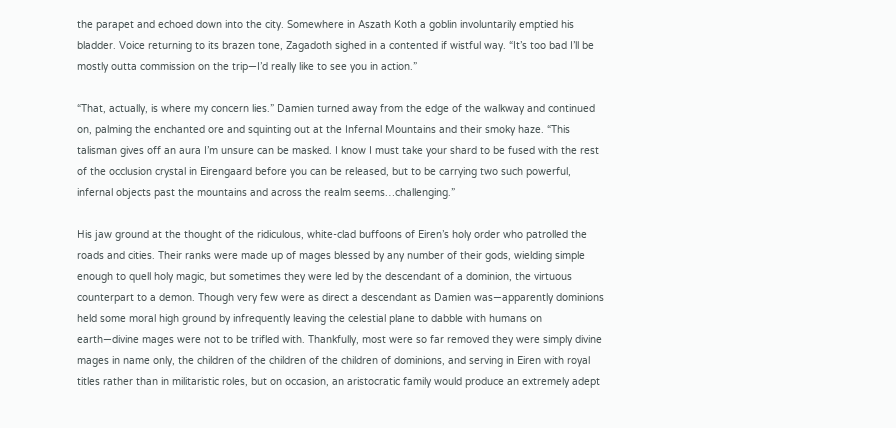the parapet and echoed down into the city. Somewhere in Aszath Koth a goblin involuntarily emptied his bladder. Voice returning to its brazen tone, Zagadoth sighed in a contented if wistful way. “It’s too bad I’ll be mostly outta commission on the trip—I’d really like to see you in action.”

“That, actually, is where my concern lies.” Damien turned away from the edge of the walkway and continued on, palming the enchanted ore and squinting out at the Infernal Mountains and their smoky haze. “This talisman gives off an aura I’m unsure can be masked. I know I must take your shard to be fused with the rest of the occlusion crystal in Eirengaard before you can be released, but to be carrying two such powerful, infernal objects past the mountains and across the realm seems…challenging.”

His jaw ground at the thought of the ridiculous, white-clad buffoons of Eiren’s holy order who patrolled the roads and cities. Their ranks were made up of mages blessed by any number of their gods, wielding simple enough to quell holy magic, but sometimes they were led by the descendant of a dominion, the virtuous counterpart to a demon. Though very few were as direct a descendant as Damien was—apparently dominions held some moral high ground by infrequently leaving the celestial plane to dabble with humans on earth—divine mages were not to be trifled with. Thankfully, most were so far removed they were simply divine mages in name only, the children of the children of the children of dominions, and serving in Eiren with royal titles rather than in militaristic roles, but on occasion, an aristocratic family would produce an extremely adept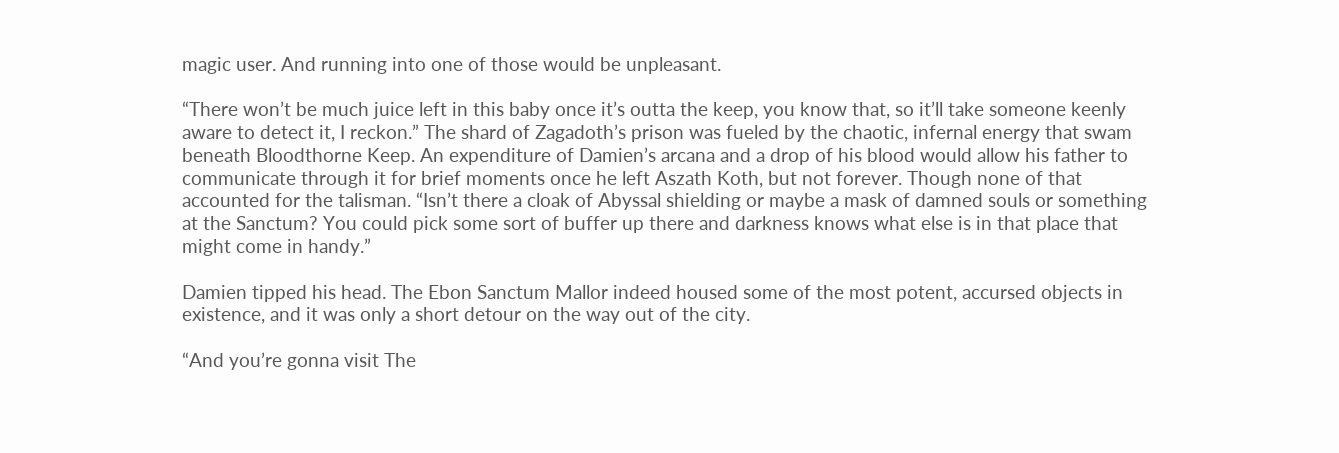magic user. And running into one of those would be unpleasant.

“There won’t be much juice left in this baby once it’s outta the keep, you know that, so it’ll take someone keenly aware to detect it, I reckon.” The shard of Zagadoth’s prison was fueled by the chaotic, infernal energy that swam beneath Bloodthorne Keep. An expenditure of Damien’s arcana and a drop of his blood would allow his father to communicate through it for brief moments once he left Aszath Koth, but not forever. Though none of that accounted for the talisman. “Isn’t there a cloak of Abyssal shielding or maybe a mask of damned souls or something at the Sanctum? You could pick some sort of buffer up there and darkness knows what else is in that place that might come in handy.”

Damien tipped his head. The Ebon Sanctum Mallor indeed housed some of the most potent, accursed objects in existence, and it was only a short detour on the way out of the city.

“And you’re gonna visit The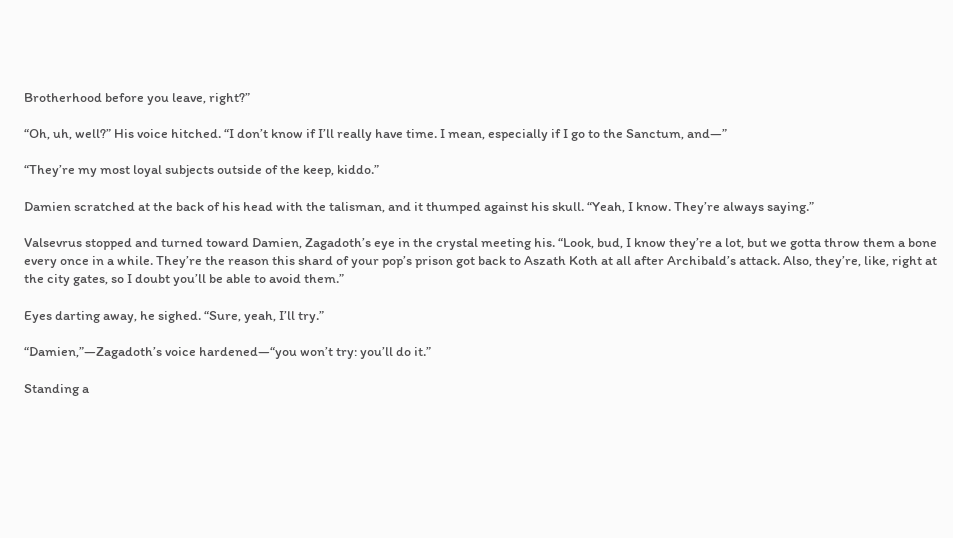Brotherhood before you leave, right?”

“Oh, uh, well?” His voice hitched. “I don’t know if I’ll really have time. I mean, especially if I go to the Sanctum, and—”

“They’re my most loyal subjects outside of the keep, kiddo.”

Damien scratched at the back of his head with the talisman, and it thumped against his skull. “Yeah, I know. They’re always saying.”

Valsevrus stopped and turned toward Damien, Zagadoth’s eye in the crystal meeting his. “Look, bud, I know they’re a lot, but we gotta throw them a bone every once in a while. They’re the reason this shard of your pop’s prison got back to Aszath Koth at all after Archibald’s attack. Also, they’re, like, right at the city gates, so I doubt you’ll be able to avoid them.”

Eyes darting away, he sighed. “Sure, yeah, I’ll try.”

“Damien,”—Zagadoth’s voice hardened—“you won’t try: you’ll do it.”

Standing a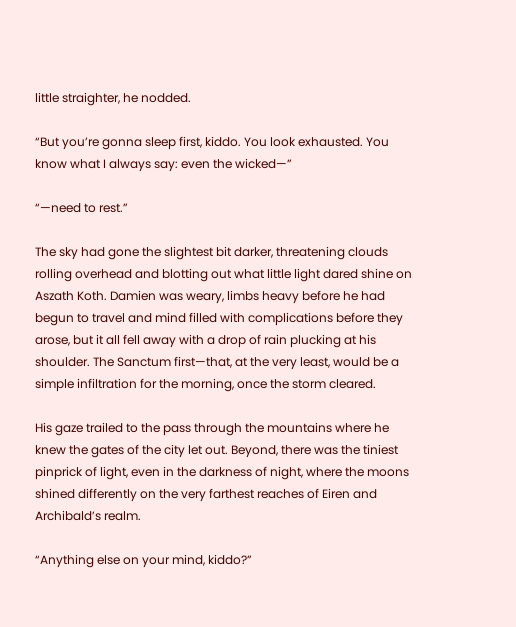little straighter, he nodded.

“But you’re gonna sleep first, kiddo. You look exhausted. You know what I always say: even the wicked—”

“—need to rest.”

The sky had gone the slightest bit darker, threatening clouds rolling overhead and blotting out what little light dared shine on Aszath Koth. Damien was weary, limbs heavy before he had begun to travel and mind filled with complications before they arose, but it all fell away with a drop of rain plucking at his shoulder. The Sanctum first—that, at the very least, would be a simple infiltration for the morning, once the storm cleared.

His gaze trailed to the pass through the mountains where he knew the gates of the city let out. Beyond, there was the tiniest pinprick of light, even in the darkness of night, where the moons shined differently on the very farthest reaches of Eiren and Archibald’s realm.

“Anything else on your mind, kiddo?”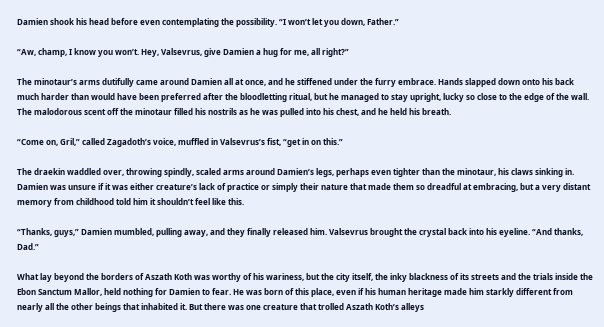Damien shook his head before even contemplating the possibility. “I won’t let you down, Father.”

“Aw, champ, I know you won’t. Hey, Valsevrus, give Damien a hug for me, all right?”

The minotaur’s arms dutifully came around Damien all at once, and he stiffened under the furry embrace. Hands slapped down onto his back much harder than would have been preferred after the bloodletting ritual, but he managed to stay upright, lucky so close to the edge of the wall. The malodorous scent off the minotaur filled his nostrils as he was pulled into his chest, and he held his breath.

“Come on, Gril,” called Zagadoth’s voice, muffled in Valsevrus’s fist, “get in on this.”

The draekin waddled over, throwing spindly, scaled arms around Damien’s legs, perhaps even tighter than the minotaur, his claws sinking in. Damien was unsure if it was either creature’s lack of practice or simply their nature that made them so dreadful at embracing, but a very distant memory from childhood told him it shouldn’t feel like this.

“Thanks, guys,” Damien mumbled, pulling away, and they finally released him. Valsevrus brought the crystal back into his eyeline. “And thanks, Dad.”

What lay beyond the borders of Aszath Koth was worthy of his wariness, but the city itself, the inky blackness of its streets and the trials inside the Ebon Sanctum Mallor, held nothing for Damien to fear. He was born of this place, even if his human heritage made him starkly different from nearly all the other beings that inhabited it. But there was one creature that trolled Aszath Koth’s alleys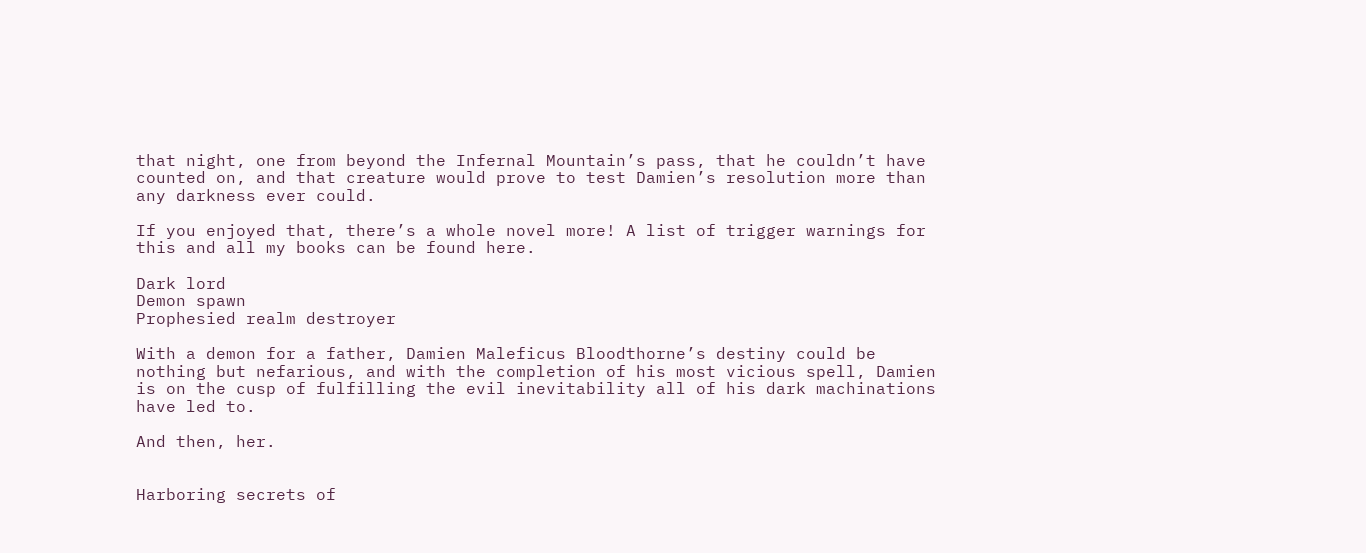that night, one from beyond the Infernal Mountain’s pass, that he couldn’t have counted on, and that creature would prove to test Damien’s resolution more than any darkness ever could.

If you enjoyed that, there’s a whole novel more! A list of trigger warnings for this and all my books can be found here.

Dark lord
Demon spawn
Prophesied realm destroyer

With a demon for a father, Damien Maleficus Bloodthorne’s destiny could be nothing but nefarious, and with the completion of his most vicious spell, Damien is on the cusp of fulfilling the evil inevitability all of his dark machinations have led to.

And then, her.


Harboring secrets of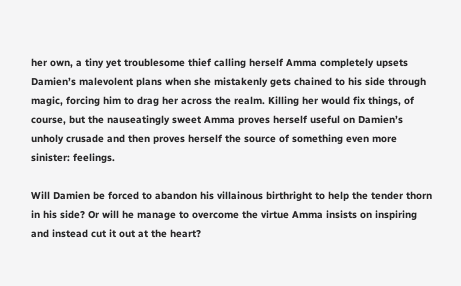her own, a tiny yet troublesome thief calling herself Amma completely upsets Damien’s malevolent plans when she mistakenly gets chained to his side through magic, forcing him to drag her across the realm. Killing her would fix things, of course, but the nauseatingly sweet Amma proves herself useful on Damien’s unholy crusade and then proves herself the source of something even more sinister: feelings.

Will Damien be forced to abandon his villainous birthright to help the tender thorn in his side? Or will he manage to overcome the virtue Amma insists on inspiring and instead cut it out at the heart?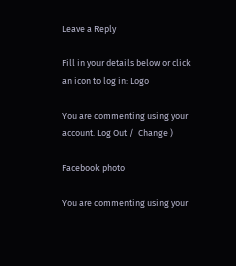Leave a Reply

Fill in your details below or click an icon to log in: Logo

You are commenting using your account. Log Out /  Change )

Facebook photo

You are commenting using your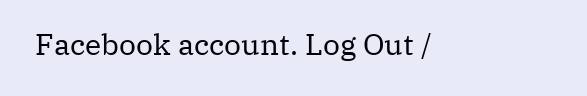Facebook account. Log Out /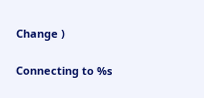Change )

Connecting to %s